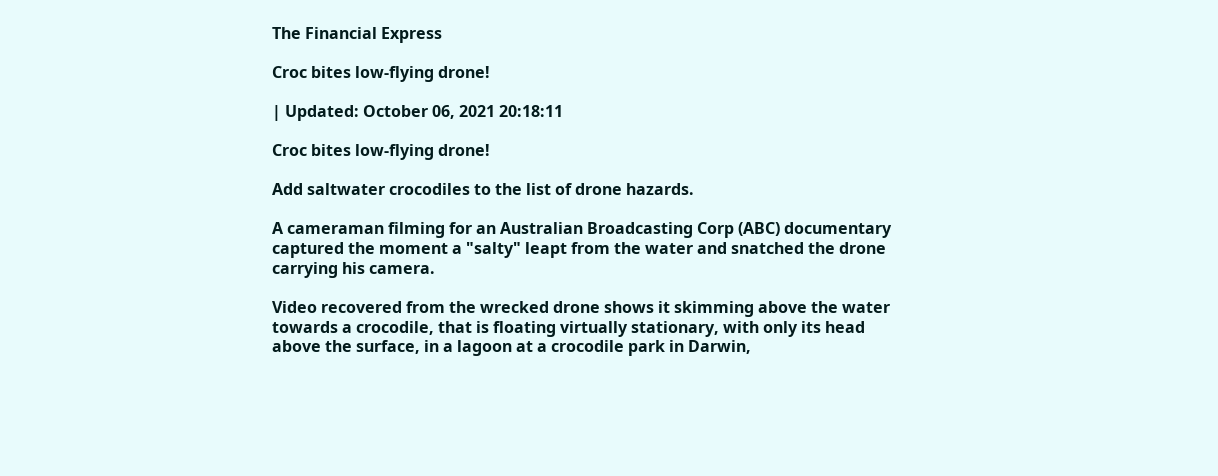The Financial Express

Croc bites low-flying drone!

| Updated: October 06, 2021 20:18:11

Croc bites low-flying drone!

Add saltwater crocodiles to the list of drone hazards.

A cameraman filming for an Australian Broadcasting Corp (ABC) documentary captured the moment a "salty" leapt from the water and snatched the drone carrying his camera.

Video recovered from the wrecked drone shows it skimming above the water towards a crocodile, that is floating virtually stationary, with only its head above the surface, in a lagoon at a crocodile park in Darwin,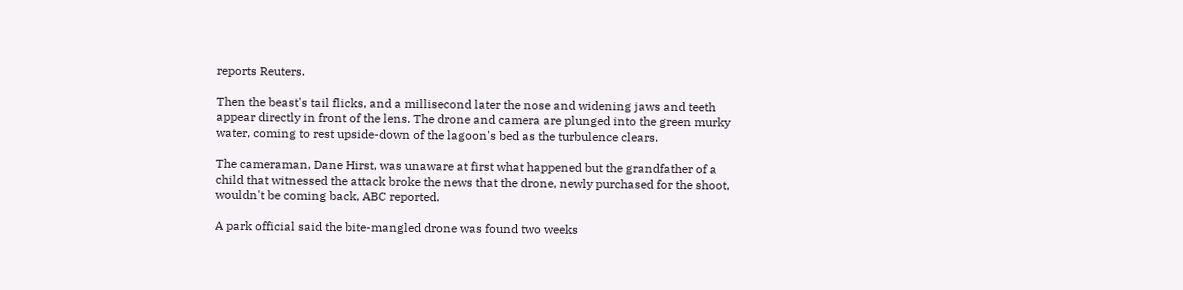reports Reuters.

Then the beast's tail flicks, and a millisecond later the nose and widening jaws and teeth appear directly in front of the lens. The drone and camera are plunged into the green murky water, coming to rest upside-down of the lagoon's bed as the turbulence clears.

The cameraman, Dane Hirst, was unaware at first what happened but the grandfather of a child that witnessed the attack broke the news that the drone, newly purchased for the shoot, wouldn't be coming back, ABC reported.

A park official said the bite-mangled drone was found two weeks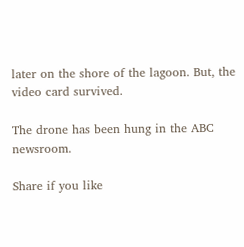later on the shore of the lagoon. But, the video card survived.

The drone has been hung in the ABC newsroom.

Share if you like